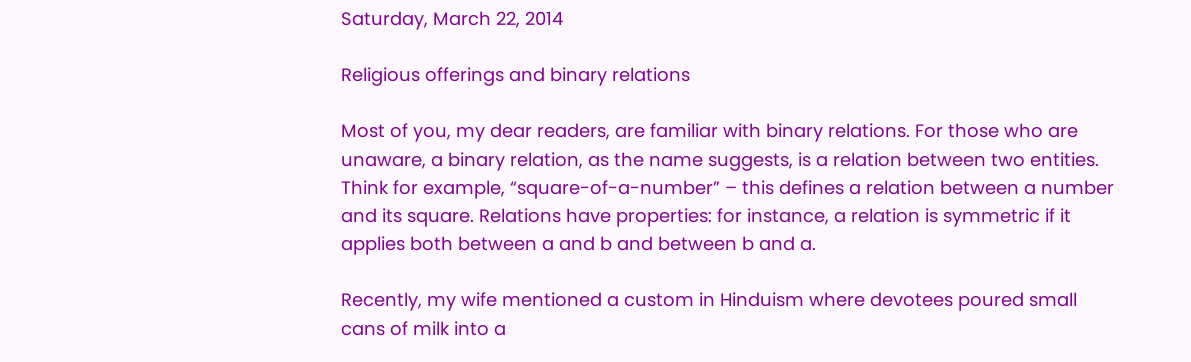Saturday, March 22, 2014

Religious offerings and binary relations

Most of you, my dear readers, are familiar with binary relations. For those who are unaware, a binary relation, as the name suggests, is a relation between two entities. Think for example, “square-of-a-number” – this defines a relation between a number and its square. Relations have properties: for instance, a relation is symmetric if it applies both between a and b and between b and a.

Recently, my wife mentioned a custom in Hinduism where devotees poured small cans of milk into a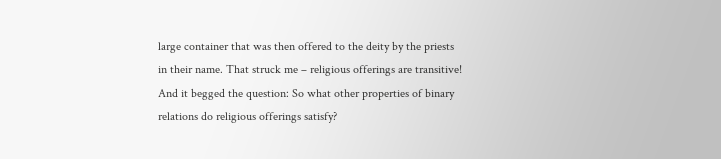large container that was then offered to the deity by the priests in their name. That struck me – religious offerings are transitive! And it begged the question: So what other properties of binary relations do religious offerings satisfy?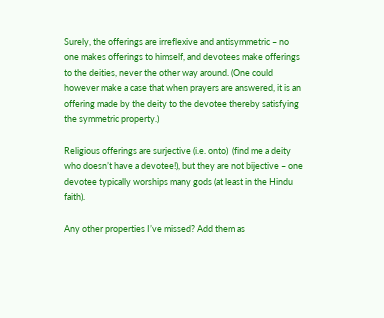Surely, the offerings are irreflexive and antisymmetric – no one makes offerings to himself, and devotees make offerings to the deities, never the other way around. (One could however make a case that when prayers are answered, it is an offering made by the deity to the devotee thereby satisfying the symmetric property.)

Religious offerings are surjective (i.e. onto)  (find me a deity who doesn’t have a devotee!), but they are not bijective – one devotee typically worships many gods (at least in the Hindu faith).

Any other properties I’ve missed? Add them as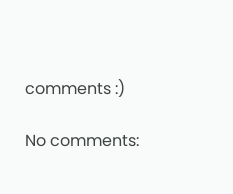comments :)

No comments: